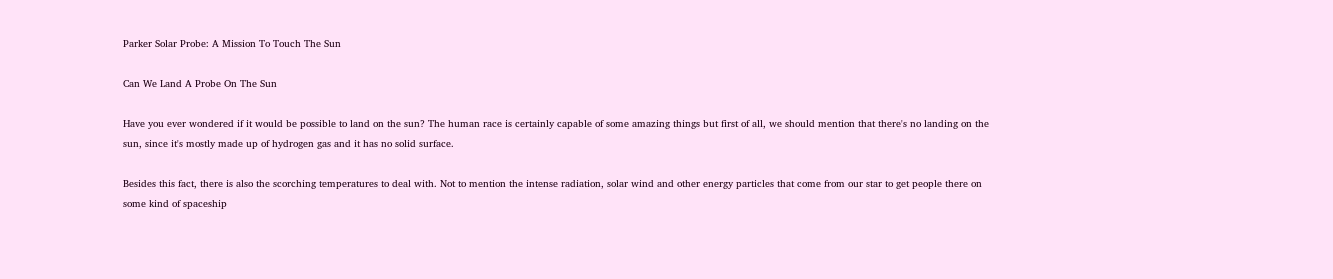Parker Solar Probe: A Mission To Touch The Sun

Can We Land A Probe On The Sun

Have you ever wondered if it would be possible to land on the sun? The human race is certainly capable of some amazing things but first of all, we should mention that there's no landing on the sun, since it's mostly made up of hydrogen gas and it has no solid surface.

Besides this fact, there is also the scorching temperatures to deal with. Not to mention the intense radiation, solar wind and other energy particles that come from our star to get people there on some kind of spaceship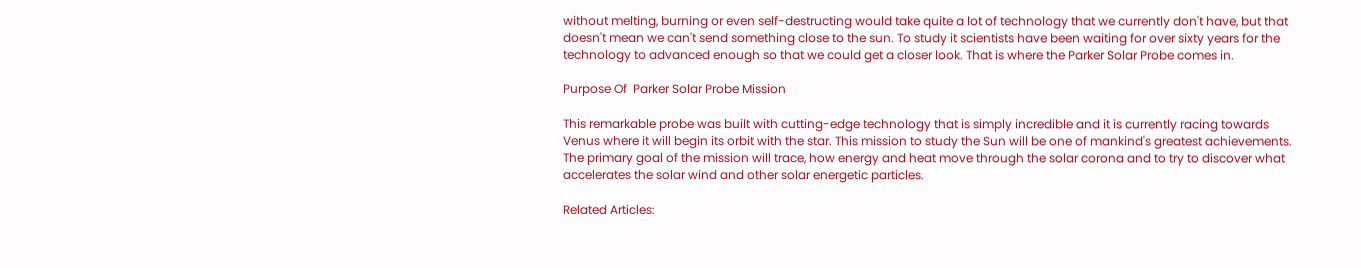without melting, burning or even self-destructing would take quite a lot of technology that we currently don't have, but that doesn't mean we can't send something close to the sun. To study it scientists have been waiting for over sixty years for the technology to advanced enough so that we could get a closer look. That is where the Parker Solar Probe comes in.

Purpose Of  Parker Solar Probe Mission

This remarkable probe was built with cutting-edge technology that is simply incredible and it is currently racing towards Venus where it will begin its orbit with the star. This mission to study the Sun will be one of mankind's greatest achievements. The primary goal of the mission will trace, how energy and heat move through the solar corona and to try to discover what accelerates the solar wind and other solar energetic particles.

Related Articles: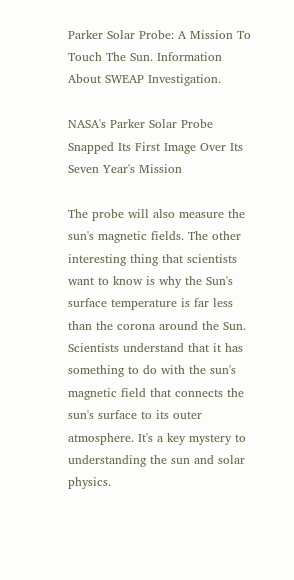Parker Solar Probe: A Mission To Touch The Sun. Information About SWEAP Investigation.

NASA's Parker Solar Probe Snapped Its First Image Over Its Seven Year's Mission

The probe will also measure the sun's magnetic fields. The other interesting thing that scientists want to know is why the Sun's surface temperature is far less than the corona around the Sun. Scientists understand that it has something to do with the sun's magnetic field that connects the sun's surface to its outer atmosphere. It's a key mystery to understanding the sun and solar physics.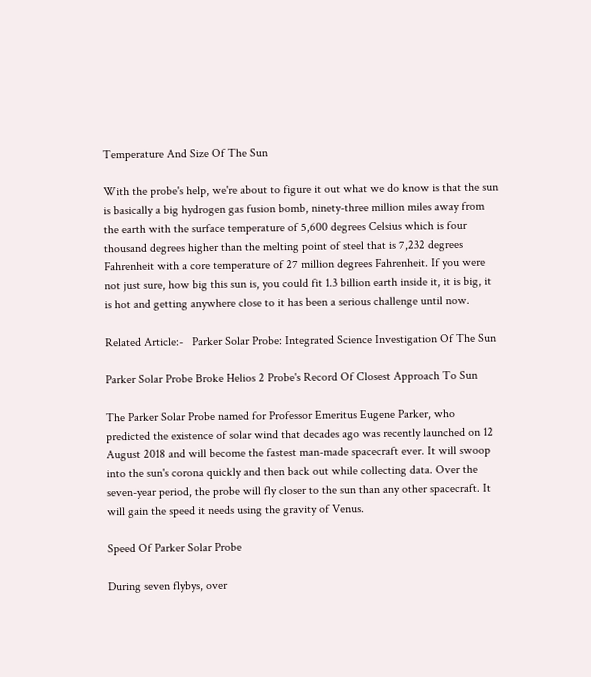Temperature And Size Of The Sun

With the probe's help, we're about to figure it out what we do know is that the sun is basically a big hydrogen gas fusion bomb, ninety-three million miles away from the earth with the surface temperature of 5,600 degrees Celsius which is four thousand degrees higher than the melting point of steel that is 7,232 degrees Fahrenheit with a core temperature of 27 million degrees Fahrenheit. If you were not just sure, how big this sun is, you could fit 1.3 billion earth inside it, it is big, it is hot and getting anywhere close to it has been a serious challenge until now.

Related Article:-   Parker Solar Probe: Integrated Science Investigation Of The Sun

Parker Solar Probe Broke Helios 2 Probe's Record Of Closest Approach To Sun

The Parker Solar Probe named for Professor Emeritus Eugene Parker, who predicted the existence of solar wind that decades ago was recently launched on 12 August 2018 and will become the fastest man-made spacecraft ever. It will swoop into the sun's corona quickly and then back out while collecting data. Over the seven-year period, the probe will fly closer to the sun than any other spacecraft. It will gain the speed it needs using the gravity of Venus.

Speed Of Parker Solar Probe

During seven flybys, over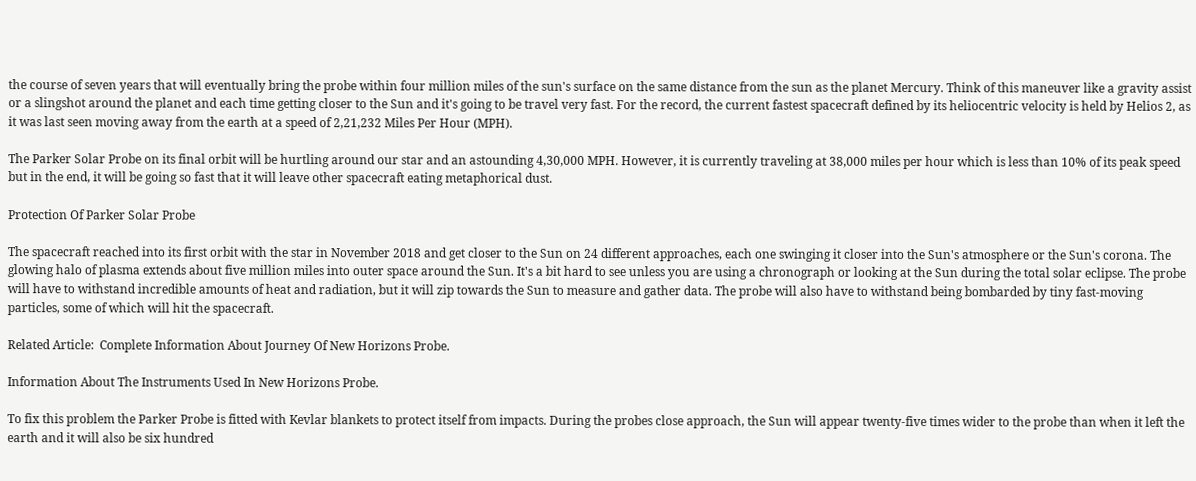the course of seven years that will eventually bring the probe within four million miles of the sun's surface on the same distance from the sun as the planet Mercury. Think of this maneuver like a gravity assist or a slingshot around the planet and each time getting closer to the Sun and it's going to be travel very fast. For the record, the current fastest spacecraft defined by its heliocentric velocity is held by Helios 2, as it was last seen moving away from the earth at a speed of 2,21,232 Miles Per Hour (MPH).

The Parker Solar Probe on its final orbit will be hurtling around our star and an astounding 4,30,000 MPH. However, it is currently traveling at 38,000 miles per hour which is less than 10% of its peak speed but in the end, it will be going so fast that it will leave other spacecraft eating metaphorical dust.

Protection Of Parker Solar Probe

The spacecraft reached into its first orbit with the star in November 2018 and get closer to the Sun on 24 different approaches, each one swinging it closer into the Sun's atmosphere or the Sun's corona. The glowing halo of plasma extends about five million miles into outer space around the Sun. It's a bit hard to see unless you are using a chronograph or looking at the Sun during the total solar eclipse. The probe will have to withstand incredible amounts of heat and radiation, but it will zip towards the Sun to measure and gather data. The probe will also have to withstand being bombarded by tiny fast-moving particles, some of which will hit the spacecraft.

Related Article:  Complete Information About Journey Of New Horizons Probe.

Information About The Instruments Used In New Horizons Probe.

To fix this problem the Parker Probe is fitted with Kevlar blankets to protect itself from impacts. During the probes close approach, the Sun will appear twenty-five times wider to the probe than when it left the earth and it will also be six hundred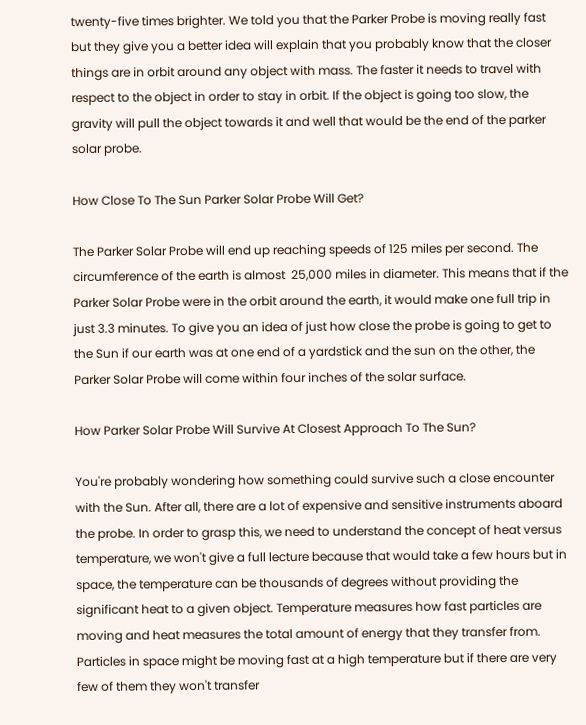twenty-five times brighter. We told you that the Parker Probe is moving really fast but they give you a better idea will explain that you probably know that the closer things are in orbit around any object with mass. The faster it needs to travel with respect to the object in order to stay in orbit. If the object is going too slow, the gravity will pull the object towards it and well that would be the end of the parker solar probe.

How Close To The Sun Parker Solar Probe Will Get?

The Parker Solar Probe will end up reaching speeds of 125 miles per second. The circumference of the earth is almost  25,000 miles in diameter. This means that if the Parker Solar Probe were in the orbit around the earth, it would make one full trip in just 3.3 minutes. To give you an idea of just how close the probe is going to get to the Sun if our earth was at one end of a yardstick and the sun on the other, the Parker Solar Probe will come within four inches of the solar surface.

How Parker Solar Probe Will Survive At Closest Approach To The Sun?

You're probably wondering how something could survive such a close encounter with the Sun. After all, there are a lot of expensive and sensitive instruments aboard the probe. In order to grasp this, we need to understand the concept of heat versus temperature, we won't give a full lecture because that would take a few hours but in space, the temperature can be thousands of degrees without providing the significant heat to a given object. Temperature measures how fast particles are moving and heat measures the total amount of energy that they transfer from. Particles in space might be moving fast at a high temperature but if there are very few of them they won't transfer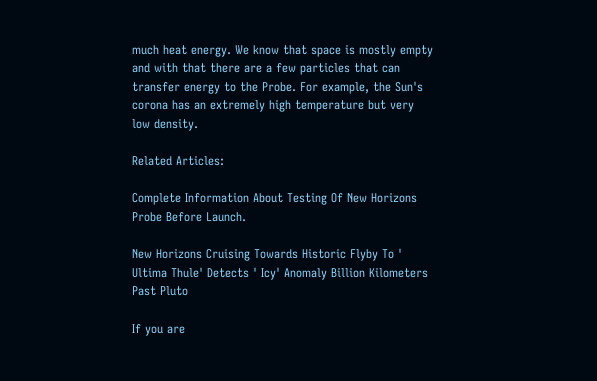much heat energy. We know that space is mostly empty and with that there are a few particles that can transfer energy to the Probe. For example, the Sun's corona has an extremely high temperature but very low density.

Related Articles:

Complete Information About Testing Of New Horizons Probe Before Launch.

New Horizons Cruising Towards Historic Flyby To ' Ultima Thule' Detects ' Icy' Anomaly Billion Kilometers Past Pluto

If you are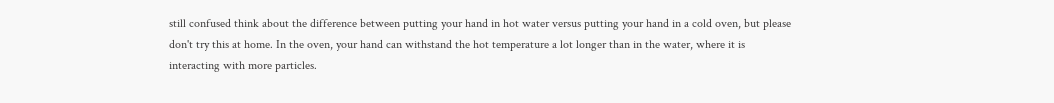still confused think about the difference between putting your hand in hot water versus putting your hand in a cold oven, but please don't try this at home. In the oven, your hand can withstand the hot temperature a lot longer than in the water, where it is interacting with more particles.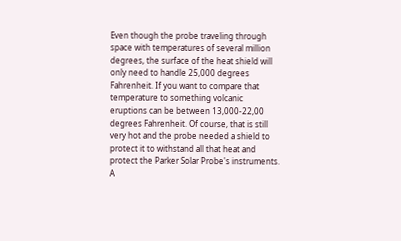Even though the probe traveling through space with temperatures of several million degrees, the surface of the heat shield will only need to handle 25,000 degrees Fahrenheit. If you want to compare that temperature to something volcanic eruptions can be between 13,000-22,00 degrees Fahrenheit. Of course, that is still very hot and the probe needed a shield to protect it to withstand all that heat and protect the Parker Solar Probe's instruments. A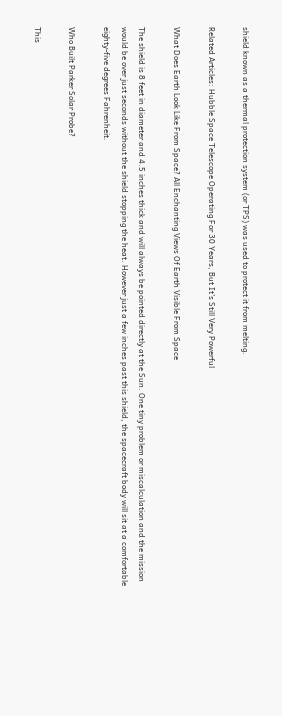shield known as a thermal protection system (or TPS) was used to protect it from melting.

Related Articles: Hubble Space Telescope Operating For 30 Years, But It’s Still Very Powerful

What Does Earth Look Like From Space? All Enchanting Views Of Earth Visible From Space

The shield is 8 feet in diameter and 4.5 inches thick and will always be pointed directly at the Sun. One tiny problem or miscalculation and the mission would be over just seconds without the shield stopping the heat. However just a few inches past this shield, the spacecraft body will sit at a comfortable eighty-five degrees Fahrenheit.

Who Built Parker Solar Probe?

This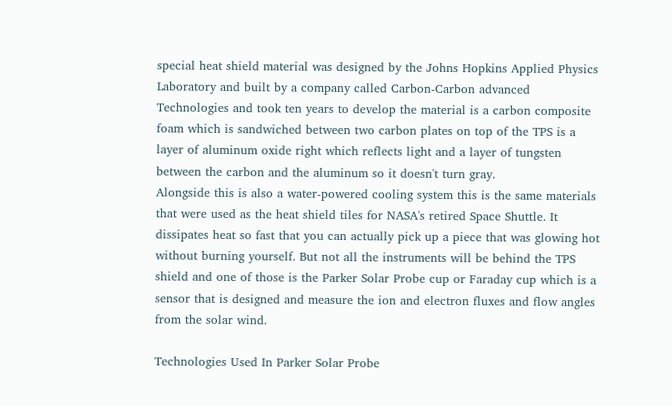special heat shield material was designed by the Johns Hopkins Applied Physics Laboratory and built by a company called Carbon-Carbon advanced Technologies and took ten years to develop the material is a carbon composite foam which is sandwiched between two carbon plates on top of the TPS is a layer of aluminum oxide right which reflects light and a layer of tungsten between the carbon and the aluminum so it doesn't turn gray.
Alongside this is also a water-powered cooling system this is the same materials that were used as the heat shield tiles for NASA's retired Space Shuttle. It dissipates heat so fast that you can actually pick up a piece that was glowing hot without burning yourself. But not all the instruments will be behind the TPS shield and one of those is the Parker Solar Probe cup or Faraday cup which is a sensor that is designed and measure the ion and electron fluxes and flow angles from the solar wind.

Technologies Used In Parker Solar Probe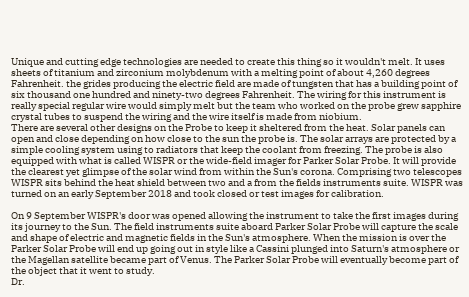Unique and cutting edge technologies are needed to create this thing so it wouldn't melt. It uses sheets of titanium and zirconium molybdenum with a melting point of about 4,260 degrees Fahrenheit. the grides producing the electric field are made of tungsten that has a building point of six thousand one hundred and ninety-two degrees Fahrenheit. The wiring for this instrument is really special regular wire would simply melt but the team who worked on the probe grew sapphire crystal tubes to suspend the wiring and the wire itself is made from niobium.
There are several other designs on the Probe to keep it sheltered from the heat. Solar panels can open and close depending on how close to the sun the probe is. The solar arrays are protected by a simple cooling system using to radiators that keep the coolant from freezing. The probe is also equipped with what is called WISPR or the wide-field imager for Parker Solar Probe. It will provide the clearest yet glimpse of the solar wind from within the Sun's corona. Comprising two telescopes WISPR sits behind the heat shield between two and a from the fields instruments suite. WISPR was turned on an early September 2018 and took closed or test images for calibration.

On 9 September WISPR's door was opened allowing the instrument to take the first images during its journey to the Sun. The field instruments suite aboard Parker Solar Probe will capture the scale and shape of electric and magnetic fields in the Sun's atmosphere. When the mission is over the Parker Solar Probe will end up going out in style like a Cassini plunged into Saturn's atmosphere or the Magellan satellite became part of Venus. The Parker Solar Probe will eventually become part of the object that it went to study.
Dr.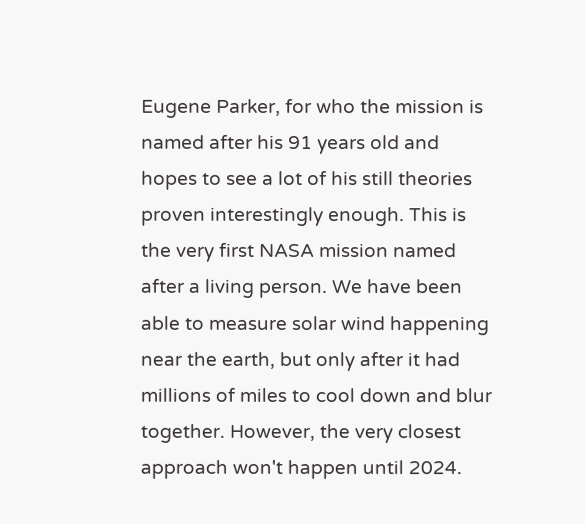Eugene Parker, for who the mission is named after his 91 years old and hopes to see a lot of his still theories proven interestingly enough. This is the very first NASA mission named after a living person. We have been able to measure solar wind happening near the earth, but only after it had millions of miles to cool down and blur together. However, the very closest approach won't happen until 2024.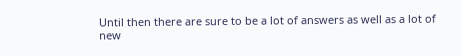Until then there are sure to be a lot of answers as well as a lot of new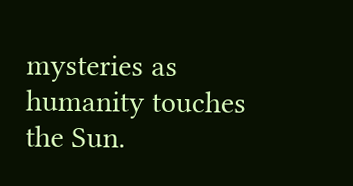mysteries as humanity touches the Sun.